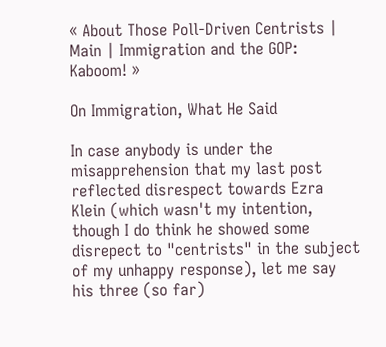« About Those Poll-Driven Centrists | Main | Immigration and the GOP: Kaboom! »

On Immigration, What He Said

In case anybody is under the misapprehension that my last post reflected disrespect towards Ezra Klein (which wasn't my intention, though I do think he showed some disrepect to "centrists" in the subject of my unhappy response), let me say his three (so far)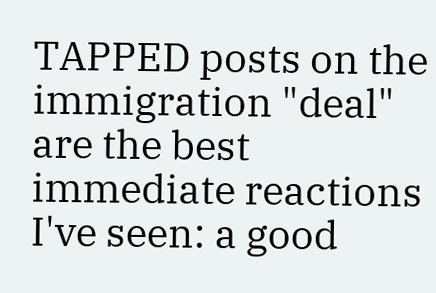TAPPED posts on the immigration "deal" are the best immediate reactions I've seen: a good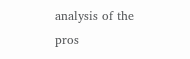analysis of the pros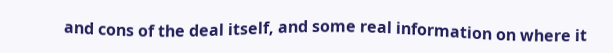and cons of the deal itself, and some real information on where it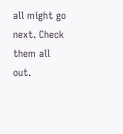all might go next. Check them all out.